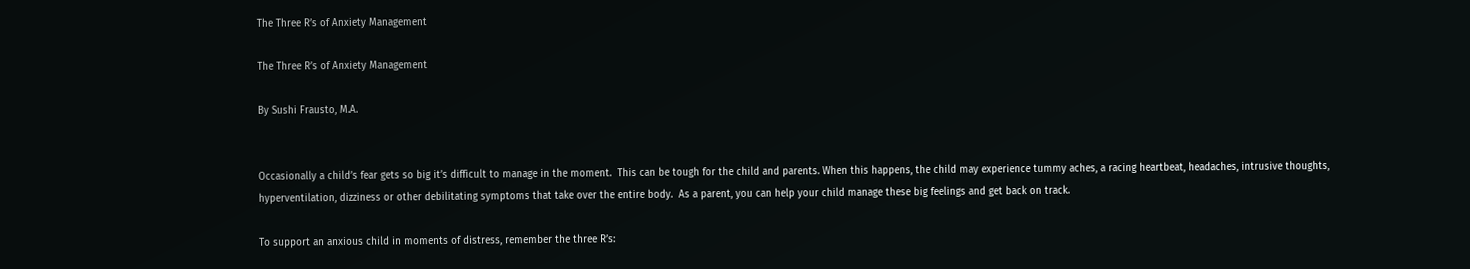The Three R’s of Anxiety Management

The Three R’s of Anxiety Management

By Sushi Frausto, M.A.


Occasionally a child’s fear gets so big it’s difficult to manage in the moment.  This can be tough for the child and parents. When this happens, the child may experience tummy aches, a racing heartbeat, headaches, intrusive thoughts, hyperventilation, dizziness or other debilitating symptoms that take over the entire body.  As a parent, you can help your child manage these big feelings and get back on track.

To support an anxious child in moments of distress, remember the three R’s: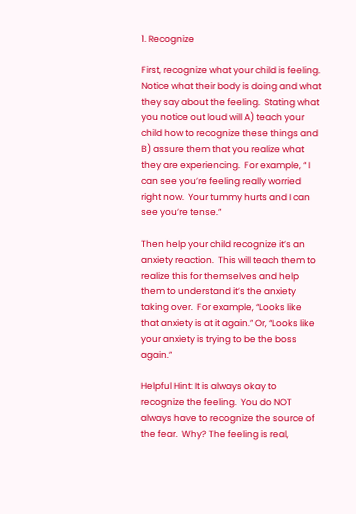1. Recognize

First, recognize what your child is feeling.  Notice what their body is doing and what they say about the feeling.  Stating what you notice out loud will A) teach your child how to recognize these things and B) assure them that you realize what they are experiencing.  For example, “ I can see you’re feeling really worried right now.  Your tummy hurts and I can see you’re tense.”

Then help your child recognize it’s an anxiety reaction.  This will teach them to realize this for themselves and help them to understand it’s the anxiety taking over.  For example, “Looks like that anxiety is at it again.” Or, “Looks like your anxiety is trying to be the boss again.”

Helpful Hint: It is always okay to recognize the feeling.  You do NOT always have to recognize the source of the fear.  Why? The feeling is real,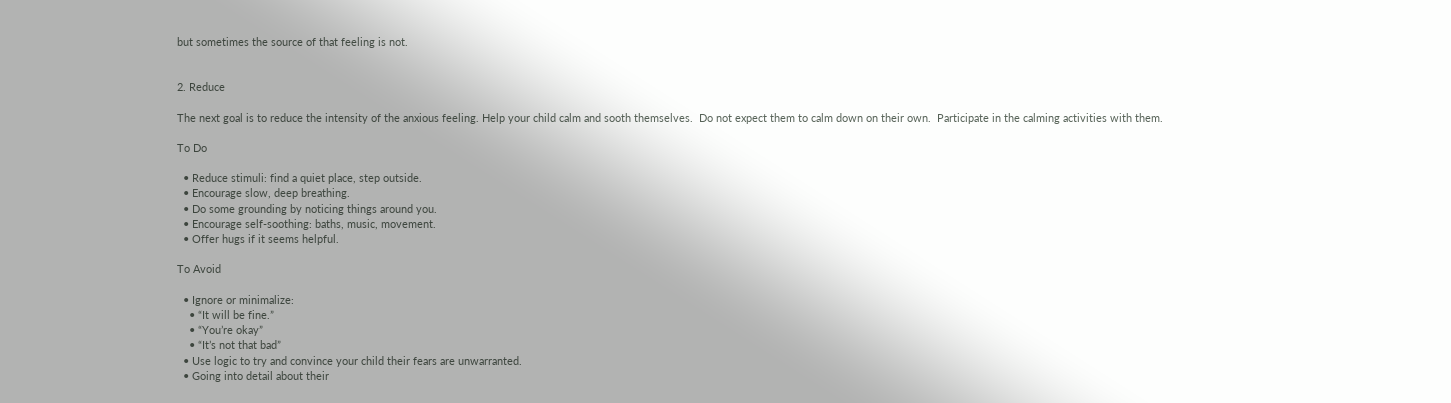but sometimes the source of that feeling is not.


2. Reduce

The next goal is to reduce the intensity of the anxious feeling. Help your child calm and sooth themselves.  Do not expect them to calm down on their own.  Participate in the calming activities with them.

To Do

  • Reduce stimuli: find a quiet place, step outside.
  • Encourage slow, deep breathing.
  • Do some grounding by noticing things around you.
  • Encourage self-soothing: baths, music, movement.
  • Offer hugs if it seems helpful.

To Avoid

  • Ignore or minimalize:
    • “It will be fine.”
    • “You’re okay”
    • “It’s not that bad”
  • Use logic to try and convince your child their fears are unwarranted.
  • Going into detail about their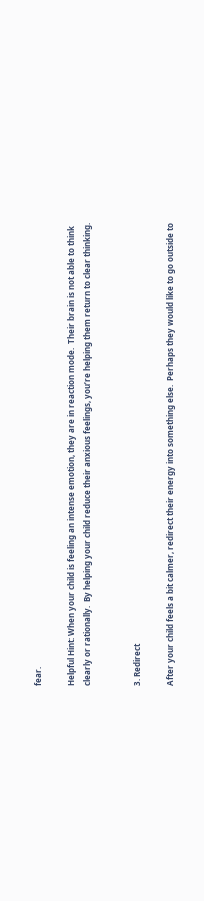fear.

Helpful Hint: When your child is feeling an intense emotion, they are in reaction mode.  Their brain is not able to think clearly or rationally.  By helping your child reduce their anxious feelings, you’re helping them return to clear thinking.


3. Redirect

After your child feels a bit calmer, redirect their energy into something else.  Perhaps they would like to go outside to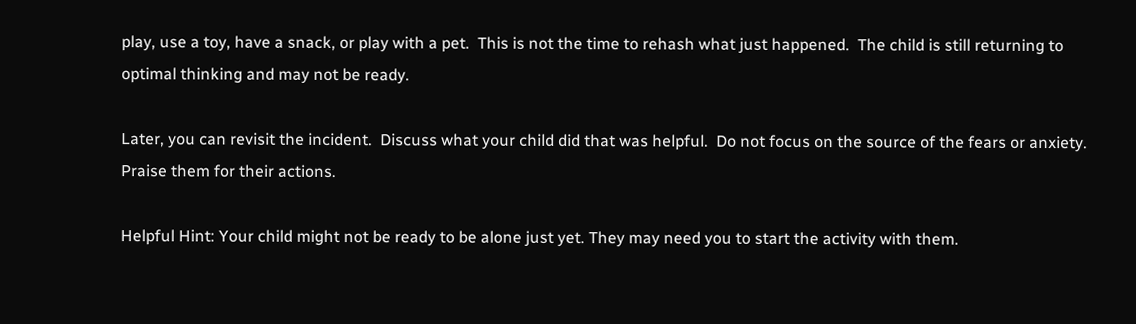play, use a toy, have a snack, or play with a pet.  This is not the time to rehash what just happened.  The child is still returning to optimal thinking and may not be ready.

Later, you can revisit the incident.  Discuss what your child did that was helpful.  Do not focus on the source of the fears or anxiety.  Praise them for their actions.

Helpful Hint: Your child might not be ready to be alone just yet. They may need you to start the activity with them.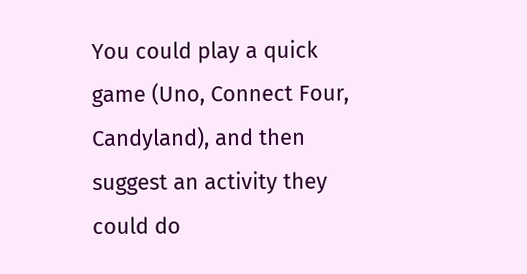You could play a quick game (Uno, Connect Four, Candyland), and then suggest an activity they could do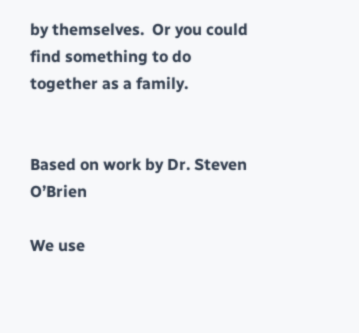by themselves.  Or you could find something to do together as a family.


Based on work by Dr. Steven O’Brien

We use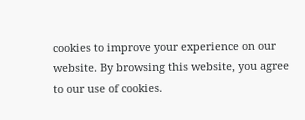cookies to improve your experience on our website. By browsing this website, you agree to our use of cookies.